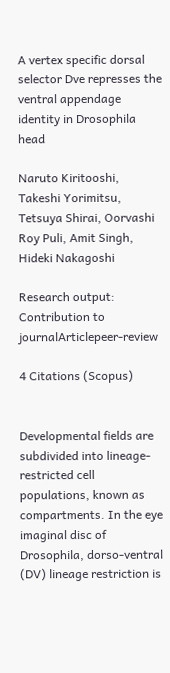A vertex specific dorsal selector Dve represses the ventral appendage identity in Drosophila head

Naruto Kiritooshi, Takeshi Yorimitsu, Tetsuya Shirai, Oorvashi Roy Puli, Amit Singh, Hideki Nakagoshi

Research output: Contribution to journalArticlepeer-review

4 Citations (Scopus)


Developmental fields are subdivided into lineage-restricted cell populations, known as compartments. In the eye imaginal disc of Drosophila, dorso-ventral (DV) lineage restriction is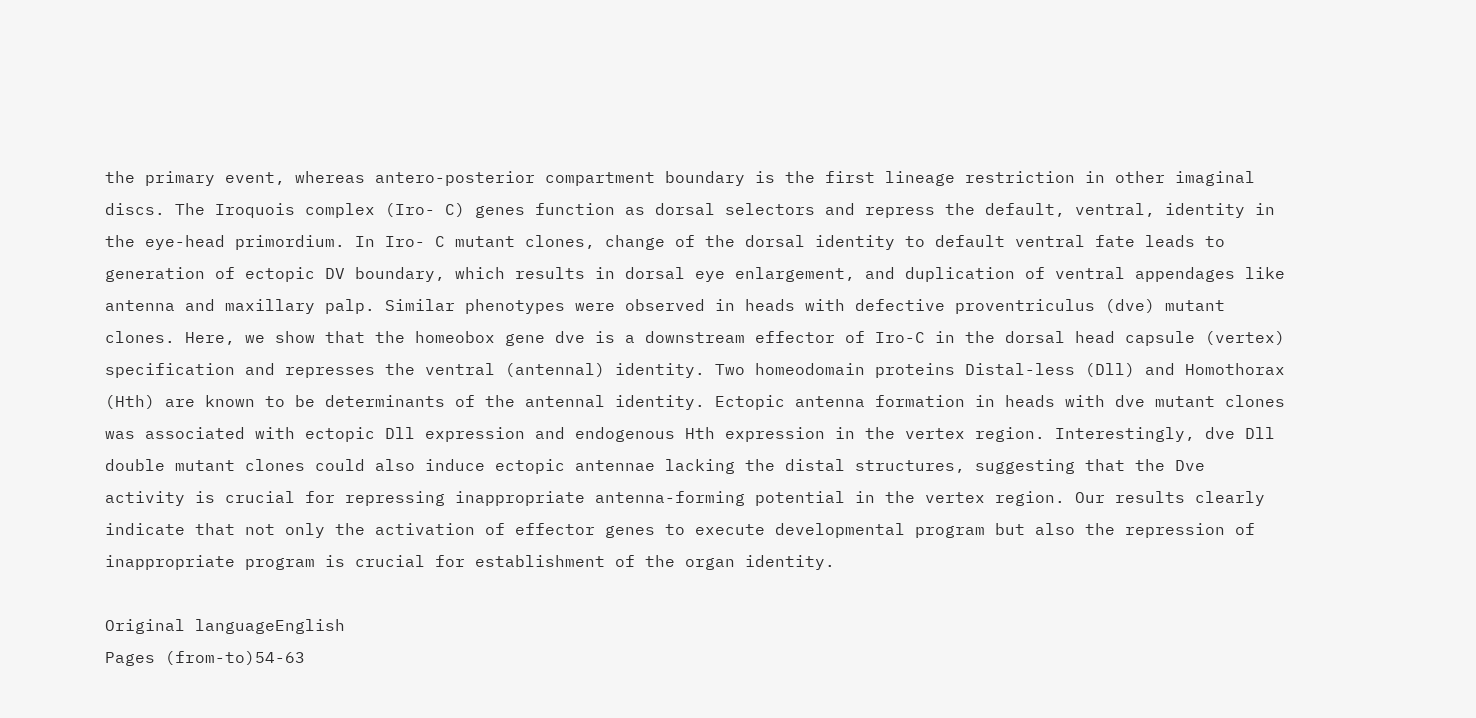the primary event, whereas antero-posterior compartment boundary is the first lineage restriction in other imaginal discs. The Iroquois complex (Iro- C) genes function as dorsal selectors and repress the default, ventral, identity in the eye-head primordium. In Iro- C mutant clones, change of the dorsal identity to default ventral fate leads to generation of ectopic DV boundary, which results in dorsal eye enlargement, and duplication of ventral appendages like antenna and maxillary palp. Similar phenotypes were observed in heads with defective proventriculus (dve) mutant clones. Here, we show that the homeobox gene dve is a downstream effector of Iro-C in the dorsal head capsule (vertex) specification and represses the ventral (antennal) identity. Two homeodomain proteins Distal-less (Dll) and Homothorax (Hth) are known to be determinants of the antennal identity. Ectopic antenna formation in heads with dve mutant clones was associated with ectopic Dll expression and endogenous Hth expression in the vertex region. Interestingly, dve Dll double mutant clones could also induce ectopic antennae lacking the distal structures, suggesting that the Dve activity is crucial for repressing inappropriate antenna-forming potential in the vertex region. Our results clearly indicate that not only the activation of effector genes to execute developmental program but also the repression of inappropriate program is crucial for establishment of the organ identity.

Original languageEnglish
Pages (from-to)54-63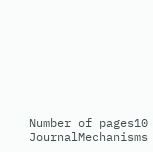Number of pages10
JournalMechanisms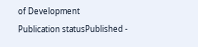of Development
Publication statusPublished -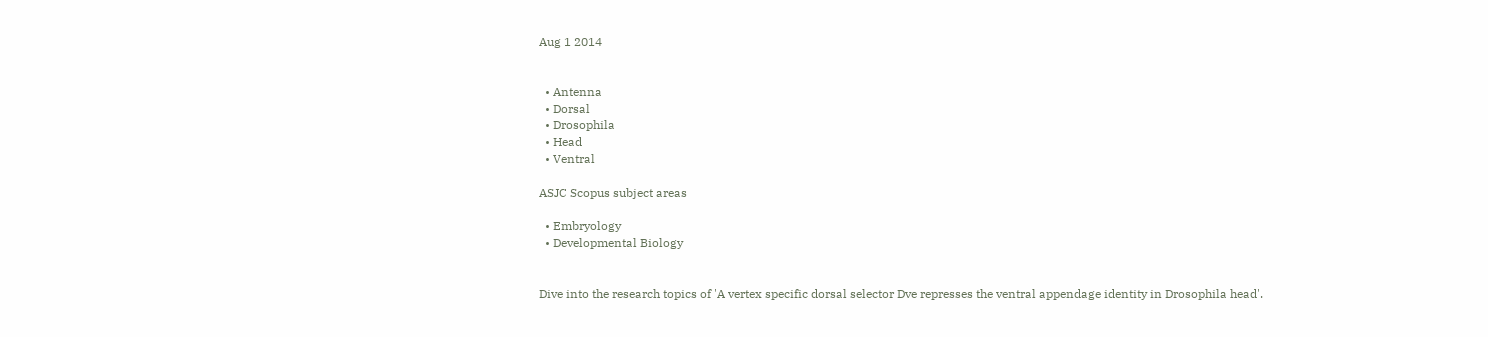Aug 1 2014


  • Antenna
  • Dorsal
  • Drosophila
  • Head
  • Ventral

ASJC Scopus subject areas

  • Embryology
  • Developmental Biology


Dive into the research topics of 'A vertex specific dorsal selector Dve represses the ventral appendage identity in Drosophila head'.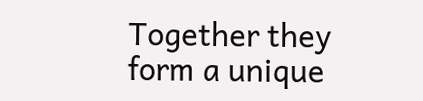Together they form a unique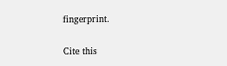fingerprint.

Cite this